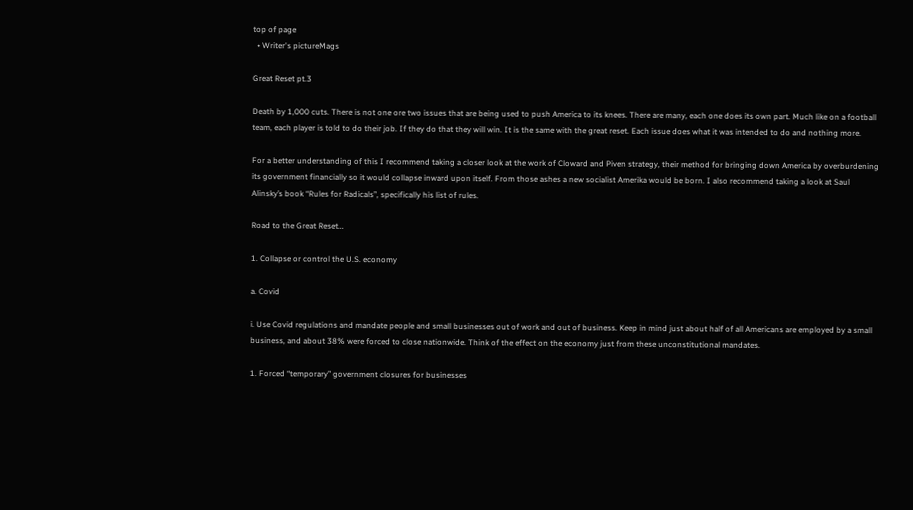top of page
  • Writer's pictureMags

Great Reset pt.3

Death by 1,000 cuts. There is not one ore two issues that are being used to push America to its knees. There are many, each one does its own part. Much like on a football team, each player is told to do their job. If they do that they will win. It is the same with the great reset. Each issue does what it was intended to do and nothing more.

For a better understanding of this I recommend taking a closer look at the work of Cloward and Piven strategy, their method for bringing down America by overburdening its government financially so it would collapse inward upon itself. From those ashes a new socialist Amerika would be born. I also recommend taking a look at Saul Alinsky’s book “Rules for Radicals”, specifically his list of rules.

Road to the Great Reset…

1. Collapse or control the U.S. economy

a. Covid

i. Use Covid regulations and mandate people and small businesses out of work and out of business. Keep in mind just about half of all Americans are employed by a small business, and about 38% were forced to close nationwide. Think of the effect on the economy just from these unconstitutional mandates.

1. Forced “temporary” government closures for businesses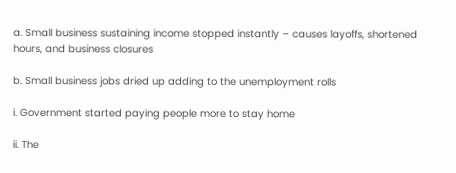a. Small business sustaining income stopped instantly – causes layoffs, shortened hours, and business closures

b. Small business jobs dried up adding to the unemployment rolls

i. Government started paying people more to stay home

ii. The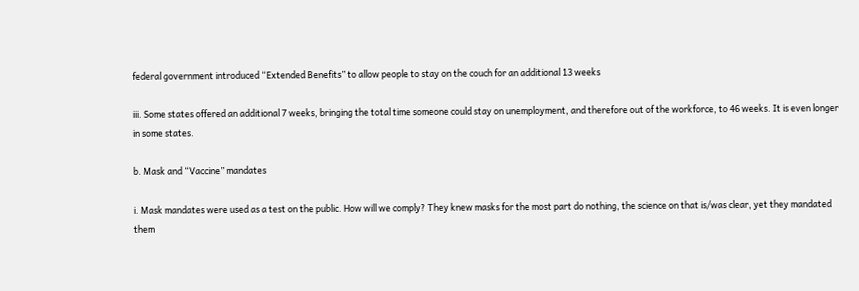federal government introduced “Extended Benefits” to allow people to stay on the couch for an additional 13 weeks

iii. Some states offered an additional 7 weeks, bringing the total time someone could stay on unemployment, and therefore out of the workforce, to 46 weeks. It is even longer in some states.

b. Mask and “Vaccine” mandates

i. Mask mandates were used as a test on the public. How will we comply? They knew masks for the most part do nothing, the science on that is/was clear, yet they mandated them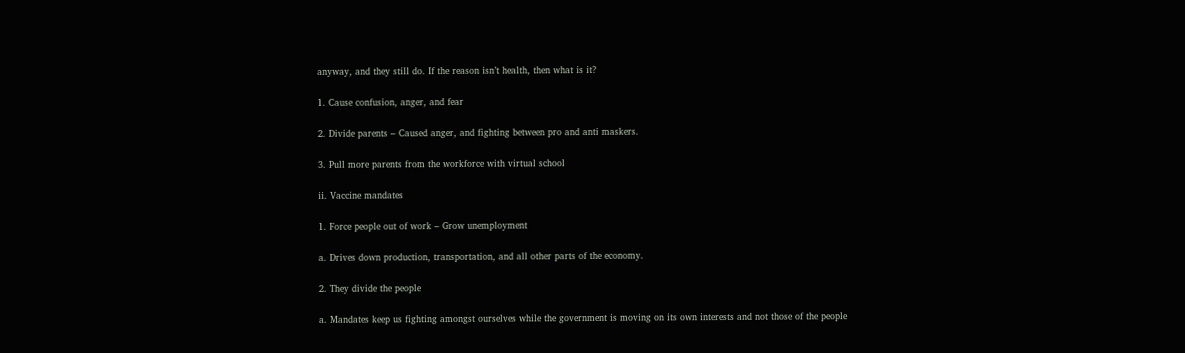anyway, and they still do. If the reason isn’t health, then what is it?

1. Cause confusion, anger, and fear

2. Divide parents – Caused anger, and fighting between pro and anti maskers.

3. Pull more parents from the workforce with virtual school

ii. Vaccine mandates

1. Force people out of work – Grow unemployment

a. Drives down production, transportation, and all other parts of the economy.

2. They divide the people

a. Mandates keep us fighting amongst ourselves while the government is moving on its own interests and not those of the people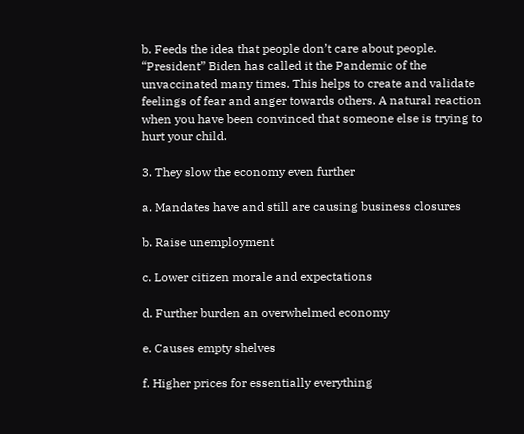b. Feeds the idea that people don’t care about people. “President” Biden has called it the Pandemic of the unvaccinated many times. This helps to create and validate feelings of fear and anger towards others. A natural reaction when you have been convinced that someone else is trying to hurt your child.

3. They slow the economy even further

a. Mandates have and still are causing business closures

b. Raise unemployment

c. Lower citizen morale and expectations

d. Further burden an overwhelmed economy

e. Causes empty shelves

f. Higher prices for essentially everything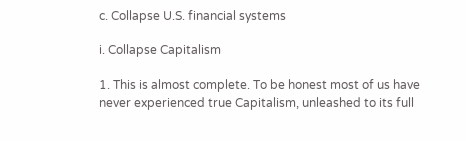c. Collapse U.S. financial systems

i. Collapse Capitalism

1. This is almost complete. To be honest most of us have never experienced true Capitalism, unleashed to its full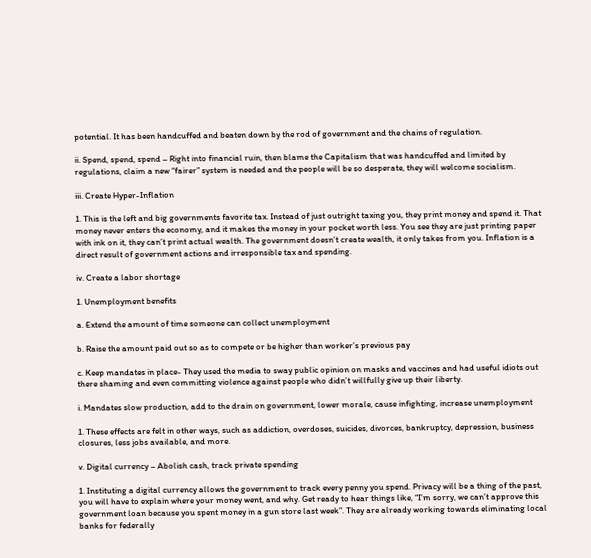potential. It has been handcuffed and beaten down by the rod of government and the chains of regulation.

ii. Spend, spend, spend – Right into financial ruin, then blame the Capitalism that was handcuffed and limited by regulations, claim a new “fairer” system is needed and the people will be so desperate, they will welcome socialism.

iii. Create Hyper-Inflation

1. This is the left and big governments favorite tax. Instead of just outright taxing you, they print money and spend it. That money never enters the economy, and it makes the money in your pocket worth less. You see they are just printing paper with ink on it, they can’t print actual wealth. The government doesn’t create wealth, it only takes from you. Inflation is a direct result of government actions and irresponsible tax and spending.

iv. Create a labor shortage

1. Unemployment benefits

a. Extend the amount of time someone can collect unemployment

b. Raise the amount paid out so as to compete or be higher than worker’s previous pay

c. Keep mandates in place- They used the media to sway public opinion on masks and vaccines and had useful idiots out there shaming and even committing violence against people who didn’t willfully give up their liberty.

i. Mandates slow production, add to the drain on government, lower morale, cause infighting, increase unemployment

1. These effects are felt in other ways, such as addiction, overdoses, suicides, divorces, bankruptcy, depression, business closures, less jobs available, and more.

v. Digital currency – Abolish cash, track private spending

1. Instituting a digital currency allows the government to track every penny you spend. Privacy will be a thing of the past, you will have to explain where your money went, and why. Get ready to hear things like, “I’m sorry, we can’t approve this government loan because you spent money in a gun store last week”. They are already working towards eliminating local banks for federally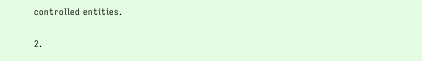controlled entities.

2.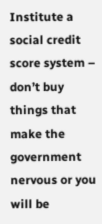Institute a social credit score system – don’t buy things that make the government nervous or you will be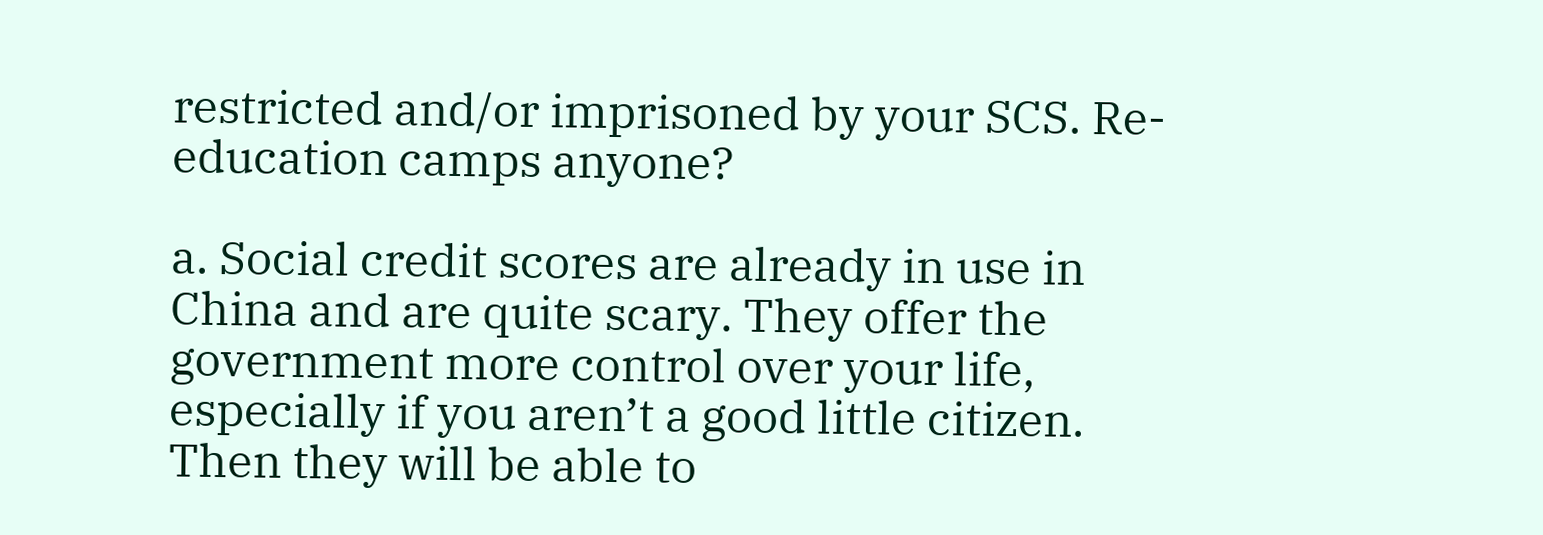restricted and/or imprisoned by your SCS. Re-education camps anyone?

a. Social credit scores are already in use in China and are quite scary. They offer the government more control over your life, especially if you aren’t a good little citizen. Then they will be able to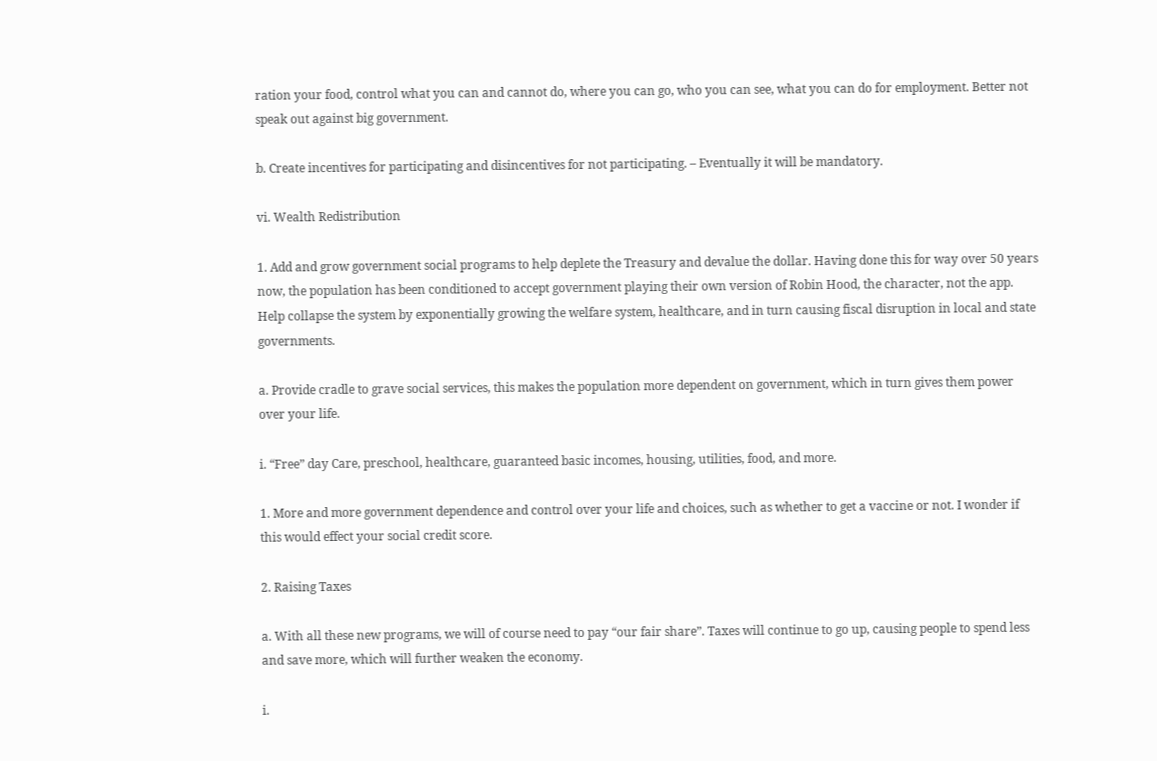ration your food, control what you can and cannot do, where you can go, who you can see, what you can do for employment. Better not speak out against big government.

b. Create incentives for participating and disincentives for not participating. – Eventually it will be mandatory.

vi. Wealth Redistribution

1. Add and grow government social programs to help deplete the Treasury and devalue the dollar. Having done this for way over 50 years now, the population has been conditioned to accept government playing their own version of Robin Hood, the character, not the app. Help collapse the system by exponentially growing the welfare system, healthcare, and in turn causing fiscal disruption in local and state governments.

a. Provide cradle to grave social services, this makes the population more dependent on government, which in turn gives them power over your life.

i. “Free” day Care, preschool, healthcare, guaranteed basic incomes, housing, utilities, food, and more.

1. More and more government dependence and control over your life and choices, such as whether to get a vaccine or not. I wonder if this would effect your social credit score.

2. Raising Taxes

a. With all these new programs, we will of course need to pay “our fair share”. Taxes will continue to go up, causing people to spend less and save more, which will further weaken the economy.

i.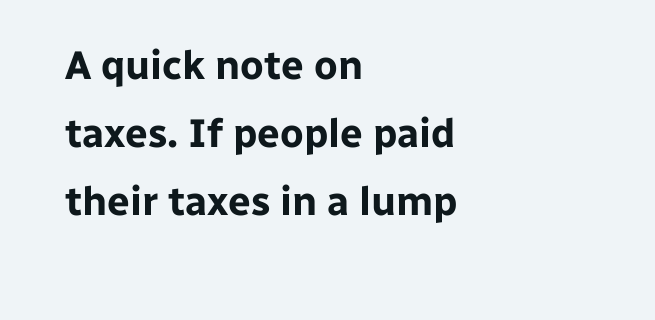A quick note on taxes. If people paid their taxes in a lump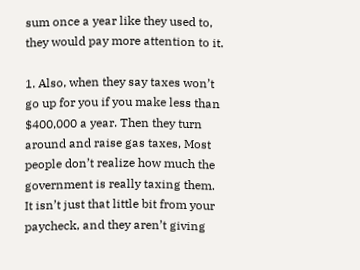sum once a year like they used to, they would pay more attention to it.

1. Also, when they say taxes won’t go up for you if you make less than $400,000 a year. Then they turn around and raise gas taxes, Most people don’t realize how much the government is really taxing them. It isn’t just that little bit from your paycheck, and they aren’t giving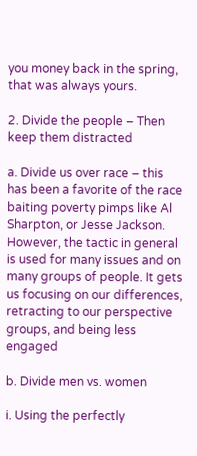you money back in the spring, that was always yours.

2. Divide the people – Then keep them distracted

a. Divide us over race – this has been a favorite of the race baiting poverty pimps like Al Sharpton, or Jesse Jackson. However, the tactic in general is used for many issues and on many groups of people. It gets us focusing on our differences, retracting to our perspective groups, and being less engaged

b. Divide men vs. women

i. Using the perfectly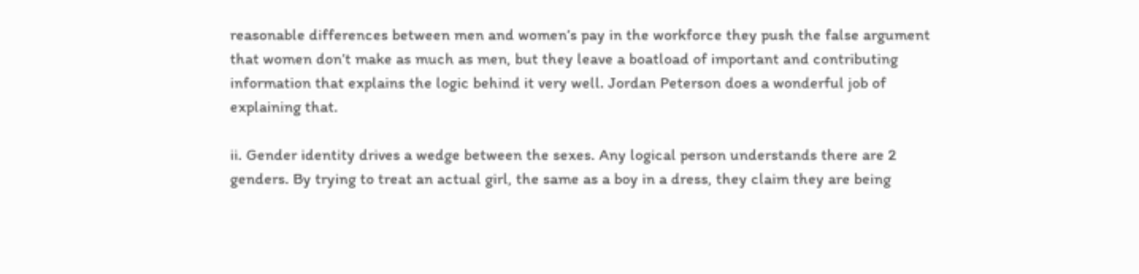reasonable differences between men and women’s pay in the workforce they push the false argument that women don’t make as much as men, but they leave a boatload of important and contributing information that explains the logic behind it very well. Jordan Peterson does a wonderful job of explaining that.

ii. Gender identity drives a wedge between the sexes. Any logical person understands there are 2 genders. By trying to treat an actual girl, the same as a boy in a dress, they claim they are being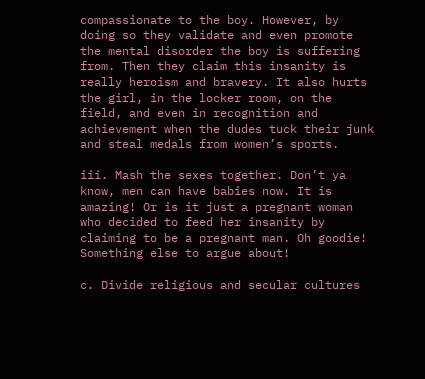compassionate to the boy. However, by doing so they validate and even promote the mental disorder the boy is suffering from. Then they claim this insanity is really heroism and bravery. It also hurts the girl, in the locker room, on the field, and even in recognition and achievement when the dudes tuck their junk and steal medals from women’s sports.

iii. Mash the sexes together. Don’t ya know, men can have babies now. It is amazing! Or is it just a pregnant woman who decided to feed her insanity by claiming to be a pregnant man. Oh goodie! Something else to argue about!

c. Divide religious and secular cultures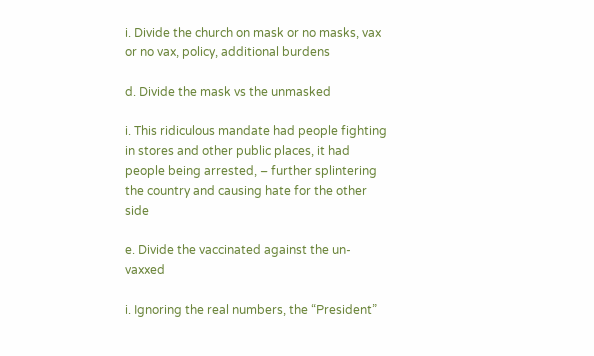i. Divide the church on mask or no masks, vax or no vax, policy, additional burdens

d. Divide the mask vs the unmasked

i. This ridiculous mandate had people fighting in stores and other public places, it had people being arrested, – further splintering the country and causing hate for the other side

e. Divide the vaccinated against the un-vaxxed

i. Ignoring the real numbers, the “President”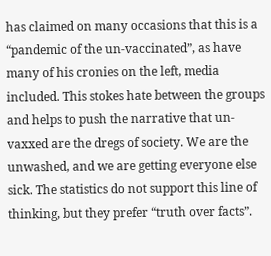has claimed on many occasions that this is a “pandemic of the un-vaccinated”, as have many of his cronies on the left, media included. This stokes hate between the groups and helps to push the narrative that un-vaxxed are the dregs of society. We are the unwashed, and we are getting everyone else sick. The statistics do not support this line of thinking, but they prefer “truth over facts”.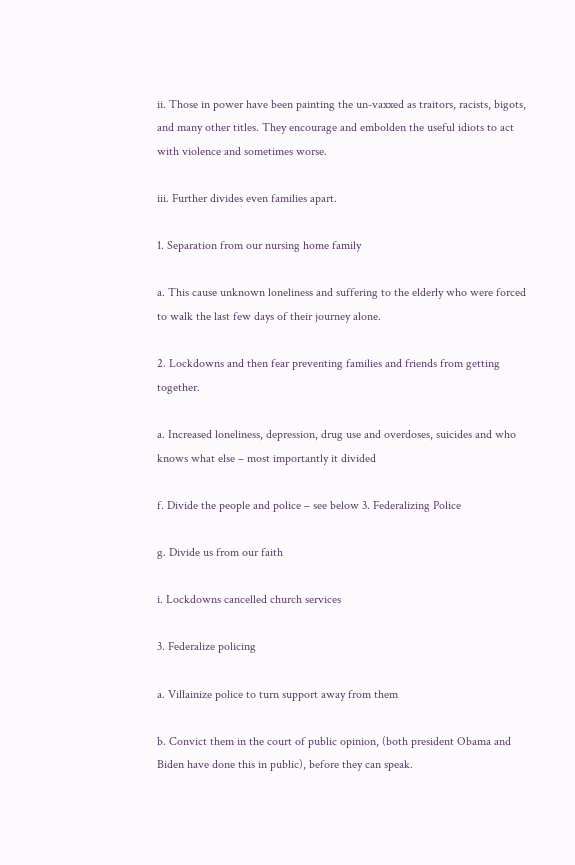ii. Those in power have been painting the un-vaxxed as traitors, racists, bigots, and many other titles. They encourage and embolden the useful idiots to act with violence and sometimes worse.

iii. Further divides even families apart.

1. Separation from our nursing home family

a. This cause unknown loneliness and suffering to the elderly who were forced to walk the last few days of their journey alone.

2. Lockdowns and then fear preventing families and friends from getting together.

a. Increased loneliness, depression, drug use and overdoses, suicides and who knows what else – most importantly it divided

f. Divide the people and police – see below 3. Federalizing Police

g. Divide us from our faith

i. Lockdowns cancelled church services

3. Federalize policing

a. Villainize police to turn support away from them

b. Convict them in the court of public opinion, (both president Obama and Biden have done this in public), before they can speak.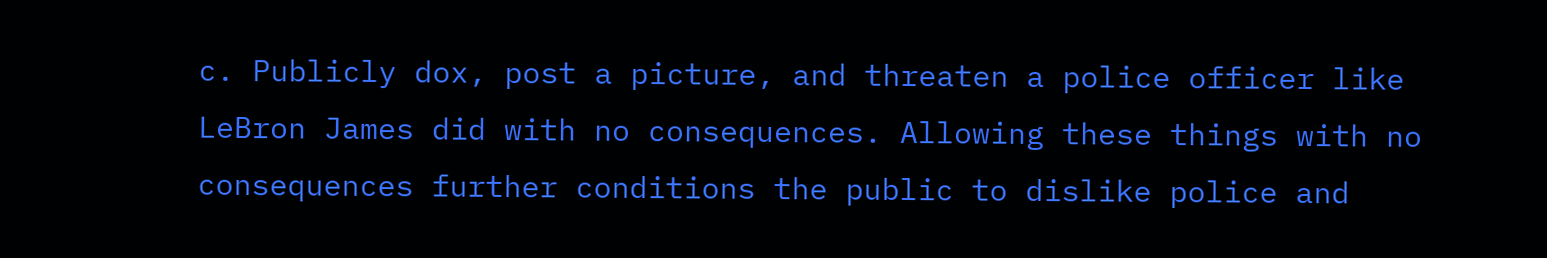c. Publicly dox, post a picture, and threaten a police officer like LeBron James did with no consequences. Allowing these things with no consequences further conditions the public to dislike police and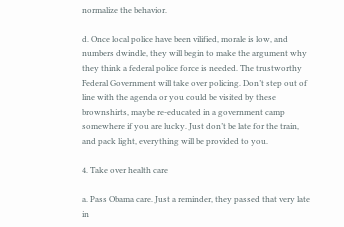normalize the behavior.

d. Once local police have been vilified, morale is low, and numbers dwindle, they will begin to make the argument why they think a federal police force is needed. The trustworthy Federal Government will take over policing. Don’t step out of line with the agenda or you could be visited by these brownshirts, maybe re-educated in a government camp somewhere if you are lucky. Just don’t be late for the train, and pack light, everything will be provided to you.

4. Take over health care

a. Pass Obama care. Just a reminder, they passed that very late in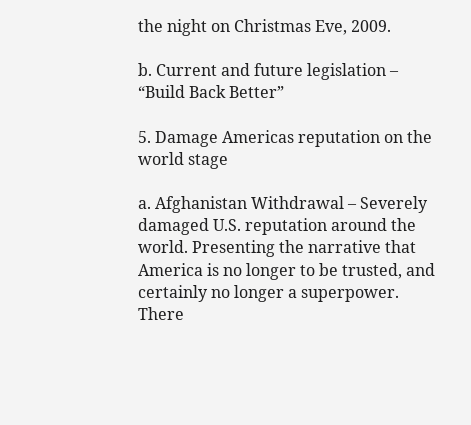the night on Christmas Eve, 2009.

b. Current and future legislation – “Build Back Better”

5. Damage Americas reputation on the world stage

a. Afghanistan Withdrawal – Severely damaged U.S. reputation around the world. Presenting the narrative that America is no longer to be trusted, and certainly no longer a superpower. There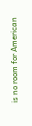is no room for American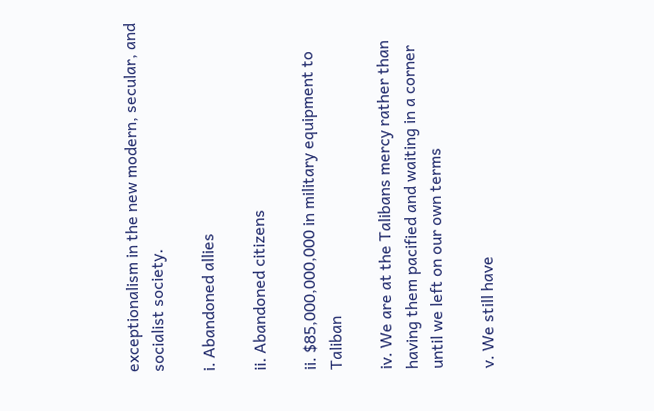exceptionalism in the new modern, secular, and socialist society.

i. Abandoned allies

ii. Abandoned citizens

ii. $85,000,000,000 in military equipment to Taliban

iv. We are at the Talibans mercy rather than having them pacified and waiting in a corner until we left on our own terms

v. We still have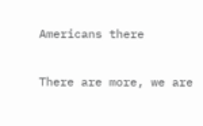Americans there

There are more, we are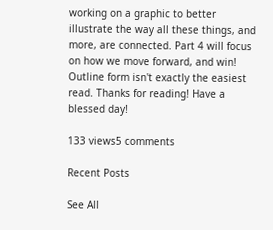working on a graphic to better illustrate the way all these things, and more, are connected. Part 4 will focus on how we move forward, and win! Outline form isn't exactly the easiest read. Thanks for reading! Have a blessed day!

133 views5 comments

Recent Posts

See All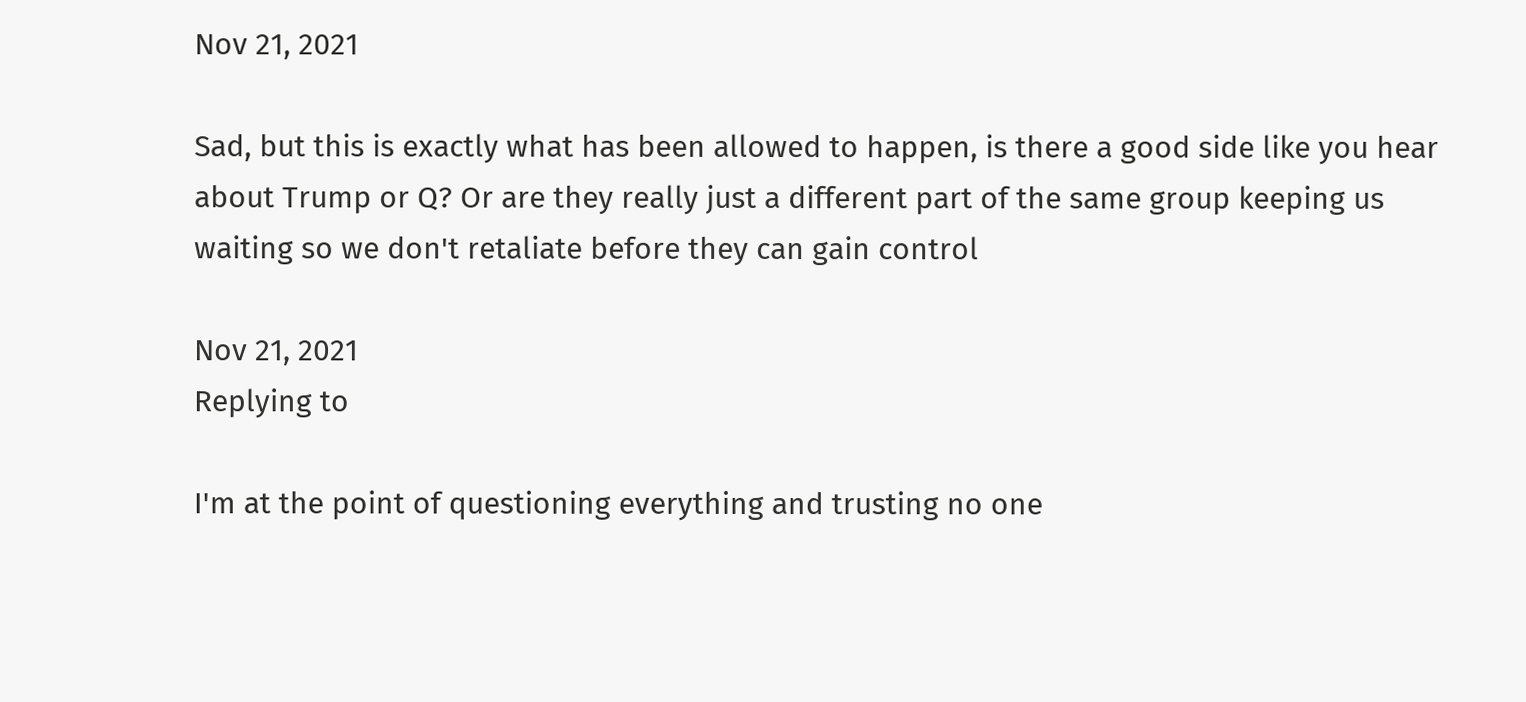Nov 21, 2021

Sad, but this is exactly what has been allowed to happen, is there a good side like you hear about Trump or Q? Or are they really just a different part of the same group keeping us waiting so we don't retaliate before they can gain control

Nov 21, 2021
Replying to

I'm at the point of questioning everything and trusting no one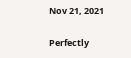Nov 21, 2021

Perfectly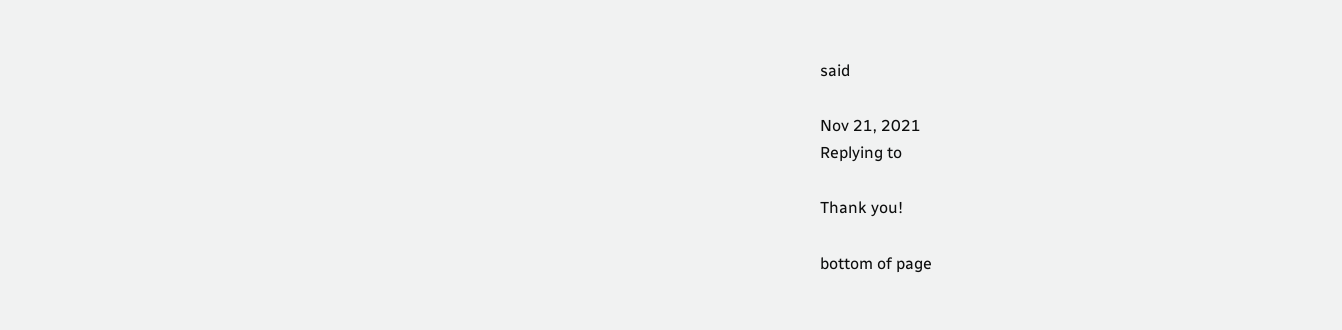said

Nov 21, 2021
Replying to

Thank you!

bottom of page